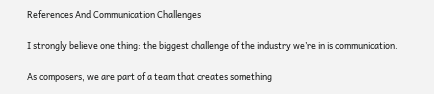References And Communication Challenges

I strongly believe one thing: the biggest challenge of the industry we’re in is communication.

As composers, we are part of a team that creates something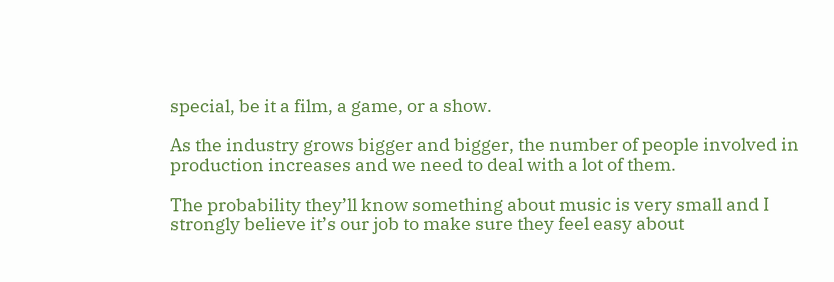special, be it a film, a game, or a show.

As the industry grows bigger and bigger, the number of people involved in production increases and we need to deal with a lot of them.

The probability they’ll know something about music is very small and I strongly believe it’s our job to make sure they feel easy about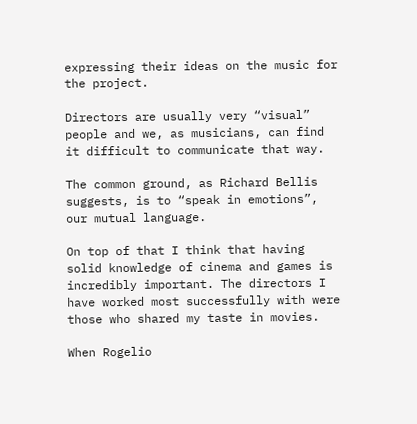expressing their ideas on the music for the project.

Directors are usually very “visual” people and we, as musicians, can find it difficult to communicate that way.

The common ground, as Richard Bellis suggests, is to “speak in emotions”, our mutual language.

On top of that I think that having solid knowledge of cinema and games is incredibly important. The directors I have worked most successfully with were those who shared my taste in movies.

When Rogelio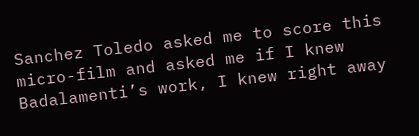Sanchez Toledo asked me to score this micro-film and asked me if I knew Badalamenti’s work, I knew right away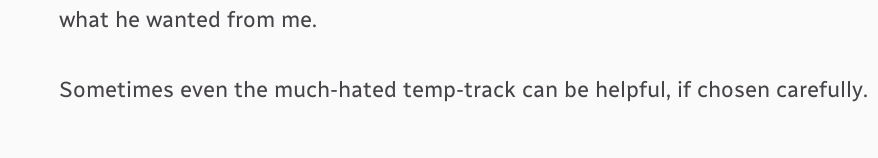what he wanted from me.

Sometimes even the much-hated temp-track can be helpful, if chosen carefully.